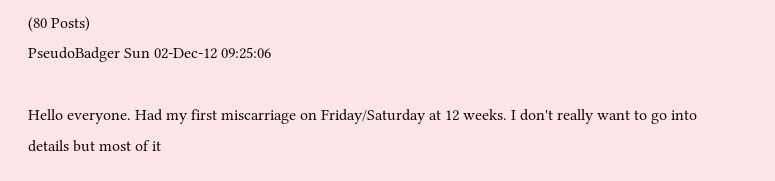(80 Posts)
PseudoBadger Sun 02-Dec-12 09:25:06

Hello everyone. Had my first miscarriage on Friday/Saturday at 12 weeks. I don't really want to go into details but most of it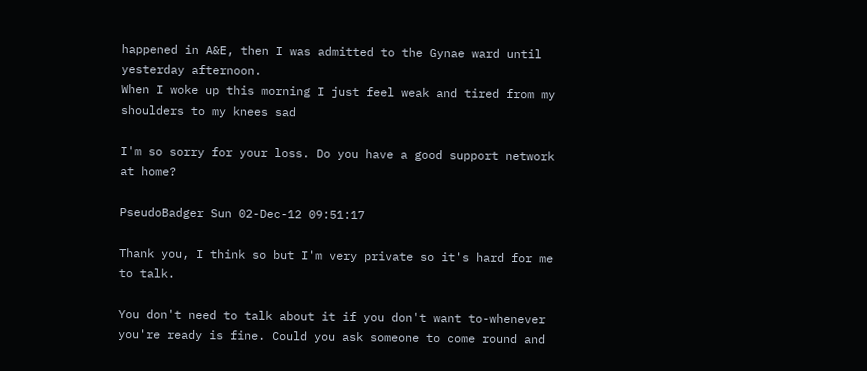happened in A&E, then I was admitted to the Gynae ward until yesterday afternoon.
When I woke up this morning I just feel weak and tired from my shoulders to my knees sad

I'm so sorry for your loss. Do you have a good support network at home?

PseudoBadger Sun 02-Dec-12 09:51:17

Thank you, I think so but I'm very private so it's hard for me to talk.

You don't need to talk about it if you don't want to-whenever you're ready is fine. Could you ask someone to come round and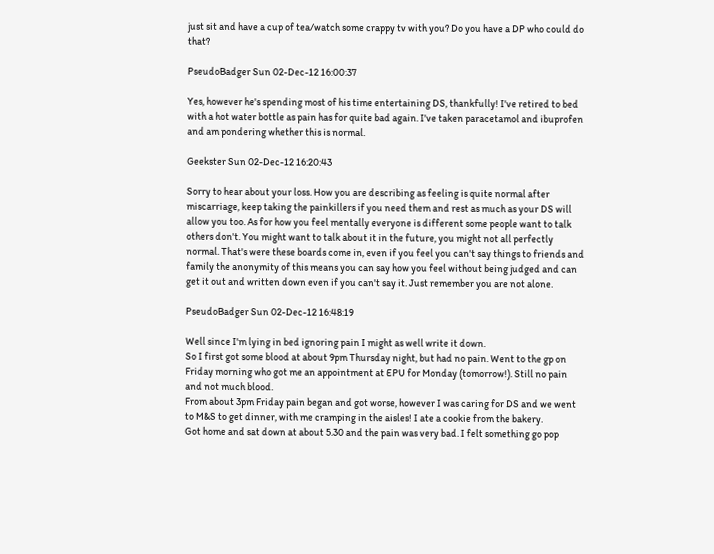just sit and have a cup of tea/watch some crappy tv with you? Do you have a DP who could do that?

PseudoBadger Sun 02-Dec-12 16:00:37

Yes, however he's spending most of his time entertaining DS, thankfully! I've retired to bed with a hot water bottle as pain has for quite bad again. I've taken paracetamol and ibuprofen and am pondering whether this is normal.

Geekster Sun 02-Dec-12 16:20:43

Sorry to hear about your loss. How you are describing as feeling is quite normal after miscarriage, keep taking the painkillers if you need them and rest as much as your DS will allow you too. As for how you feel mentally everyone is different some people want to talk others don't. You might want to talk about it in the future, you might not all perfectly normal. That's were these boards come in, even if you feel you can't say things to friends and family the anonymity of this means you can say how you feel without being judged and can get it out and written down even if you can't say it. Just remember you are not alone.

PseudoBadger Sun 02-Dec-12 16:48:19

Well since I'm lying in bed ignoring pain I might as well write it down.
So I first got some blood at about 9pm Thursday night, but had no pain. Went to the gp on Friday morning who got me an appointment at EPU for Monday (tomorrow!). Still no pain and not much blood.
From about 3pm Friday pain began and got worse, however I was caring for DS and we went to M&S to get dinner, with me cramping in the aisles! I ate a cookie from the bakery.
Got home and sat down at about 5.30 and the pain was very bad. I felt something go pop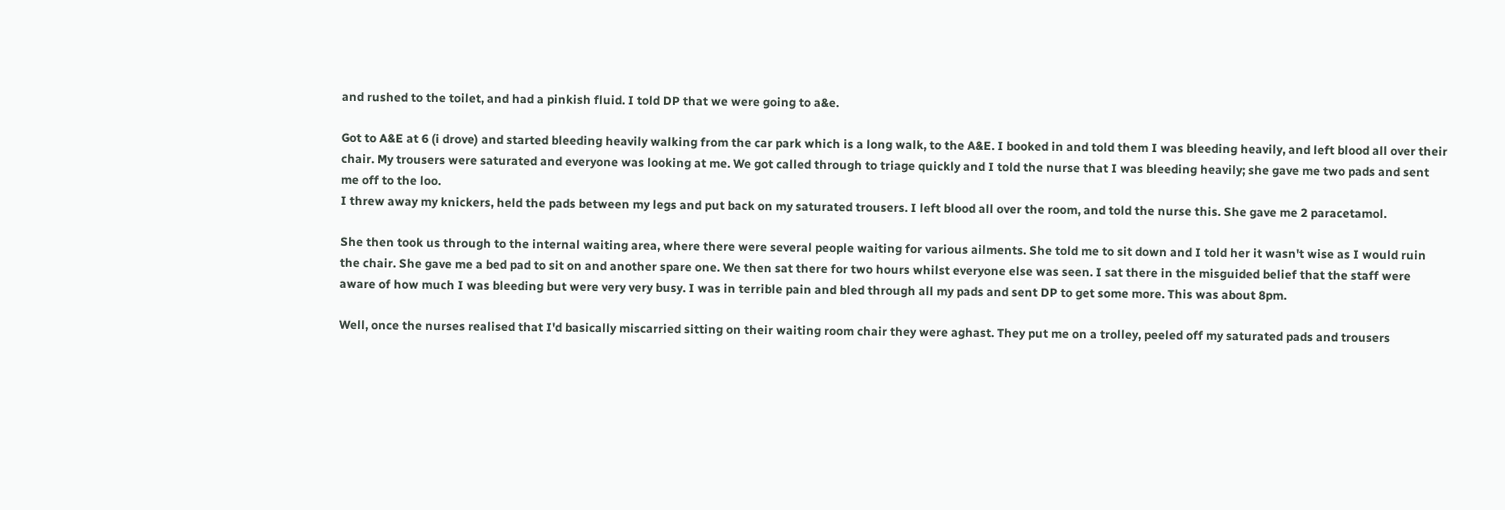and rushed to the toilet, and had a pinkish fluid. I told DP that we were going to a&e.

Got to A&E at 6 (i drove) and started bleeding heavily walking from the car park which is a long walk, to the A&E. I booked in and told them I was bleeding heavily, and left blood all over their chair. My trousers were saturated and everyone was looking at me. We got called through to triage quickly and I told the nurse that I was bleeding heavily; she gave me two pads and sent me off to the loo.
I threw away my knickers, held the pads between my legs and put back on my saturated trousers. I left blood all over the room, and told the nurse this. She gave me 2 paracetamol.

She then took us through to the internal waiting area, where there were several people waiting for various ailments. She told me to sit down and I told her it wasn't wise as I would ruin the chair. She gave me a bed pad to sit on and another spare one. We then sat there for two hours whilst everyone else was seen. I sat there in the misguided belief that the staff were aware of how much I was bleeding but were very very busy. I was in terrible pain and bled through all my pads and sent DP to get some more. This was about 8pm.

Well, once the nurses realised that I'd basically miscarried sitting on their waiting room chair they were aghast. They put me on a trolley, peeled off my saturated pads and trousers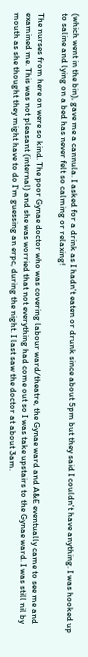(which went in the bin), gave me a cannula. I asked for a drink as I hadn't eaten or drunk since about 5pm but they said I couldn't have anything. I was hooked up to saline and lying on a bed has never felt so calming or relaxing!

The nurses from here on were so kind. The poor Gynae doctor who was covering labour ward/theatre, the Gynae ward and A&E eventually came to see me and examined me. This was not pleasant (internal) and she was worried that not everything had come out so I was take upstairs to the Gynae ward. I was still nil by mouth as she thought they might have to do I'm guessing an erpc, during the night. I last saw the doctor at about 3am.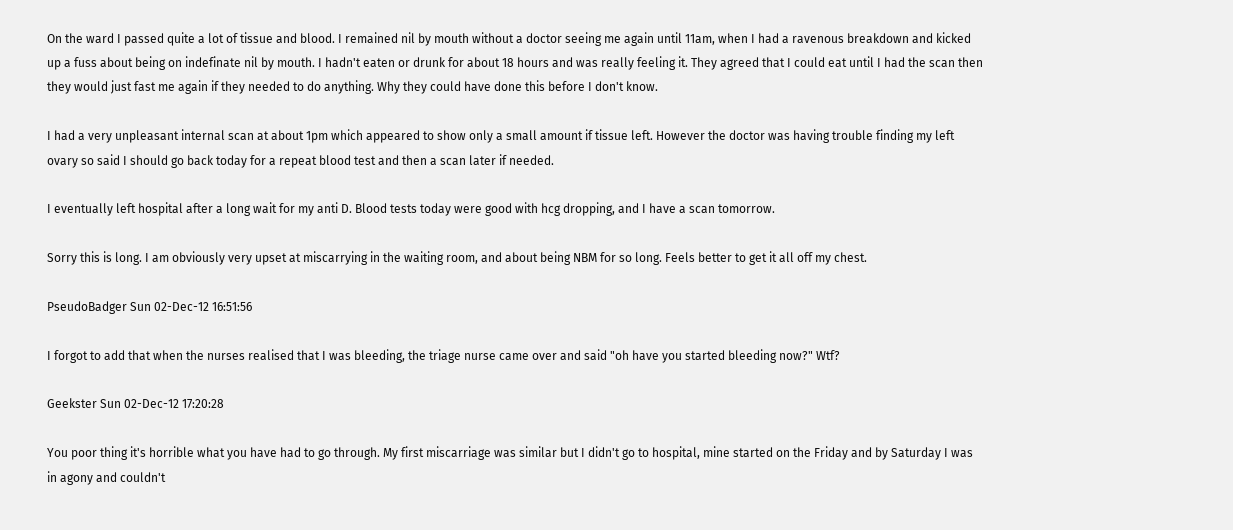On the ward I passed quite a lot of tissue and blood. I remained nil by mouth without a doctor seeing me again until 11am, when I had a ravenous breakdown and kicked up a fuss about being on indefinate nil by mouth. I hadn't eaten or drunk for about 18 hours and was really feeling it. They agreed that I could eat until I had the scan then they would just fast me again if they needed to do anything. Why they could have done this before I don't know.

I had a very unpleasant internal scan at about 1pm which appeared to show only a small amount if tissue left. However the doctor was having trouble finding my left ovary so said I should go back today for a repeat blood test and then a scan later if needed.

I eventually left hospital after a long wait for my anti D. Blood tests today were good with hcg dropping, and I have a scan tomorrow.

Sorry this is long. I am obviously very upset at miscarrying in the waiting room, and about being NBM for so long. Feels better to get it all off my chest.

PseudoBadger Sun 02-Dec-12 16:51:56

I forgot to add that when the nurses realised that I was bleeding, the triage nurse came over and said "oh have you started bleeding now?" Wtf?

Geekster Sun 02-Dec-12 17:20:28

You poor thing it's horrible what you have had to go through. My first miscarriage was similar but I didn't go to hospital, mine started on the Friday and by Saturday I was in agony and couldn't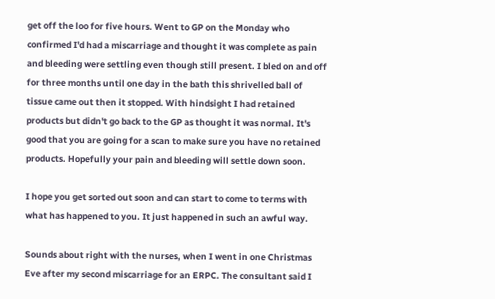get off the loo for five hours. Went to GP on the Monday who confirmed I'd had a miscarriage and thought it was complete as pain and bleeding were settling even though still present. I bled on and off for three months until one day in the bath this shrivelled ball of tissue came out then it stopped. With hindsight I had retained products but didn't go back to the GP as thought it was normal. It's good that you are going for a scan to make sure you have no retained products. Hopefully your pain and bleeding will settle down soon.

I hope you get sorted out soon and can start to come to terms with what has happened to you. It just happened in such an awful way.

Sounds about right with the nurses, when I went in one Christmas Eve after my second miscarriage for an ERPC. The consultant said I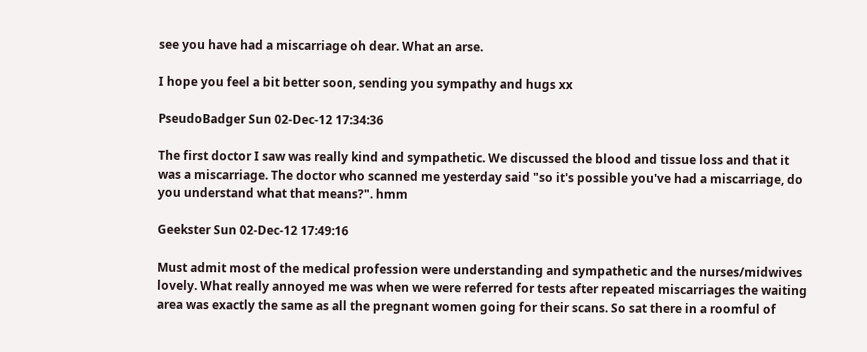see you have had a miscarriage oh dear. What an arse.

I hope you feel a bit better soon, sending you sympathy and hugs xx

PseudoBadger Sun 02-Dec-12 17:34:36

The first doctor I saw was really kind and sympathetic. We discussed the blood and tissue loss and that it was a miscarriage. The doctor who scanned me yesterday said "so it's possible you've had a miscarriage, do you understand what that means?". hmm

Geekster Sun 02-Dec-12 17:49:16

Must admit most of the medical profession were understanding and sympathetic and the nurses/midwives lovely. What really annoyed me was when we were referred for tests after repeated miscarriages the waiting area was exactly the same as all the pregnant women going for their scans. So sat there in a roomful of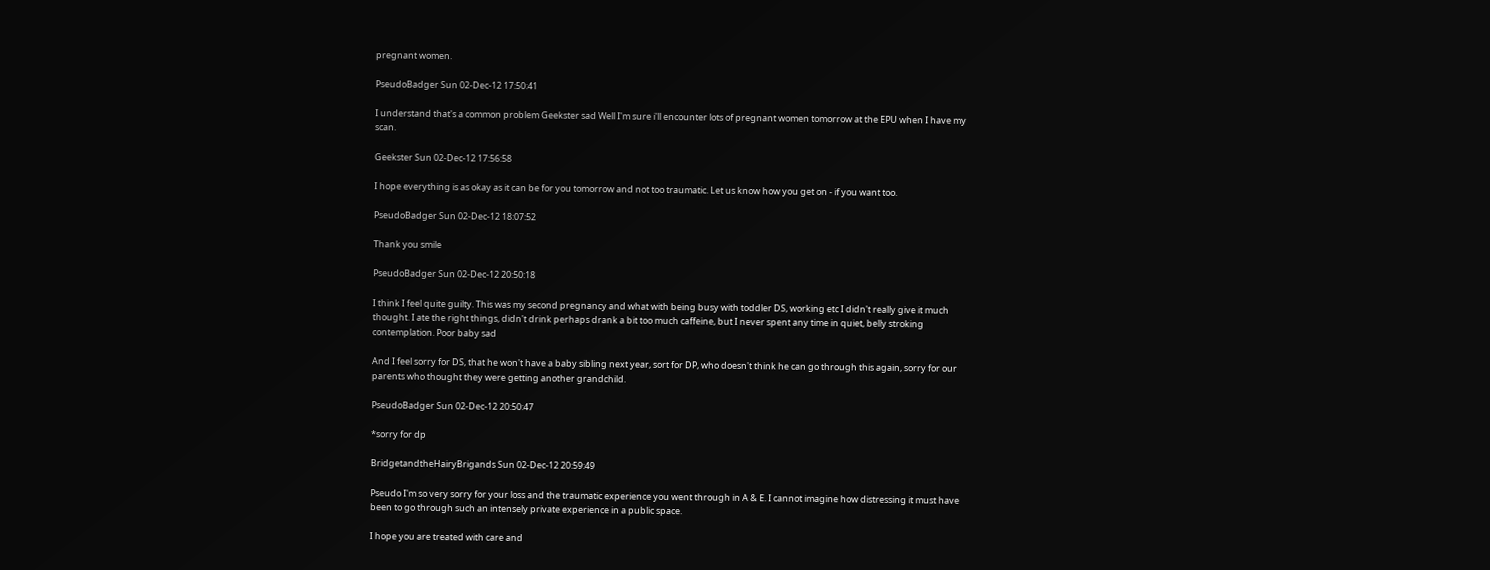pregnant women.

PseudoBadger Sun 02-Dec-12 17:50:41

I understand that's a common problem Geekster sad Well I'm sure i'll encounter lots of pregnant women tomorrow at the EPU when I have my scan.

Geekster Sun 02-Dec-12 17:56:58

I hope everything is as okay as it can be for you tomorrow and not too traumatic. Let us know how you get on - if you want too.

PseudoBadger Sun 02-Dec-12 18:07:52

Thank you smile

PseudoBadger Sun 02-Dec-12 20:50:18

I think I feel quite guilty. This was my second pregnancy and what with being busy with toddler DS, working etc I didn't really give it much thought. I ate the right things, didn't drink perhaps drank a bit too much caffeine, but I never spent any time in quiet, belly stroking contemplation. Poor baby sad

And I feel sorry for DS, that he won't have a baby sibling next year, sort for DP, who doesn't think he can go through this again, sorry for our parents who thought they were getting another grandchild.

PseudoBadger Sun 02-Dec-12 20:50:47

*sorry for dp

BridgetandtheHairyBrigands Sun 02-Dec-12 20:59:49

Pseudo I'm so very sorry for your loss and the traumatic experience you went through in A & E. I cannot imagine how distressing it must have been to go through such an intensely private experience in a public space.

I hope you are treated with care and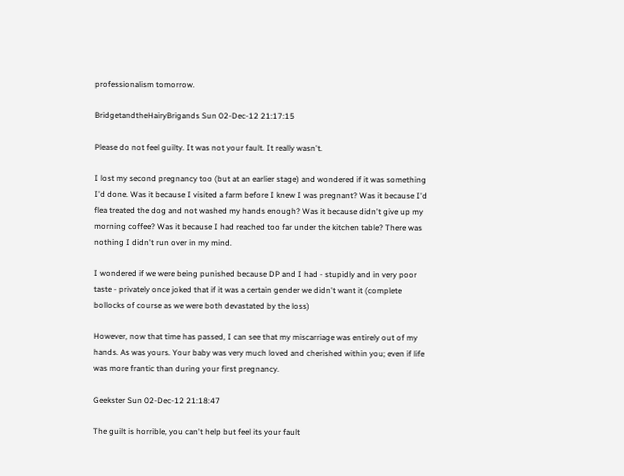professionalism tomorrow.

BridgetandtheHairyBrigands Sun 02-Dec-12 21:17:15

Please do not feel guilty. It was not your fault. It really wasn't.

I lost my second pregnancy too (but at an earlier stage) and wondered if it was something I'd done. Was it because I visited a farm before I knew I was pregnant? Was it because I'd flea treated the dog and not washed my hands enough? Was it because didn't give up my morning coffee? Was it because I had reached too far under the kitchen table? There was nothing I didn't run over in my mind.

I wondered if we were being punished because DP and I had - stupidly and in very poor taste - privately once joked that if it was a certain gender we didn't want it (complete bollocks of course as we were both devastated by the loss)

However, now that time has passed, I can see that my miscarriage was entirely out of my hands. As was yours. Your baby was very much loved and cherished within you; even if life was more frantic than during your first pregnancy.

Geekster Sun 02-Dec-12 21:18:47

The guilt is horrible, you can't help but feel its your fault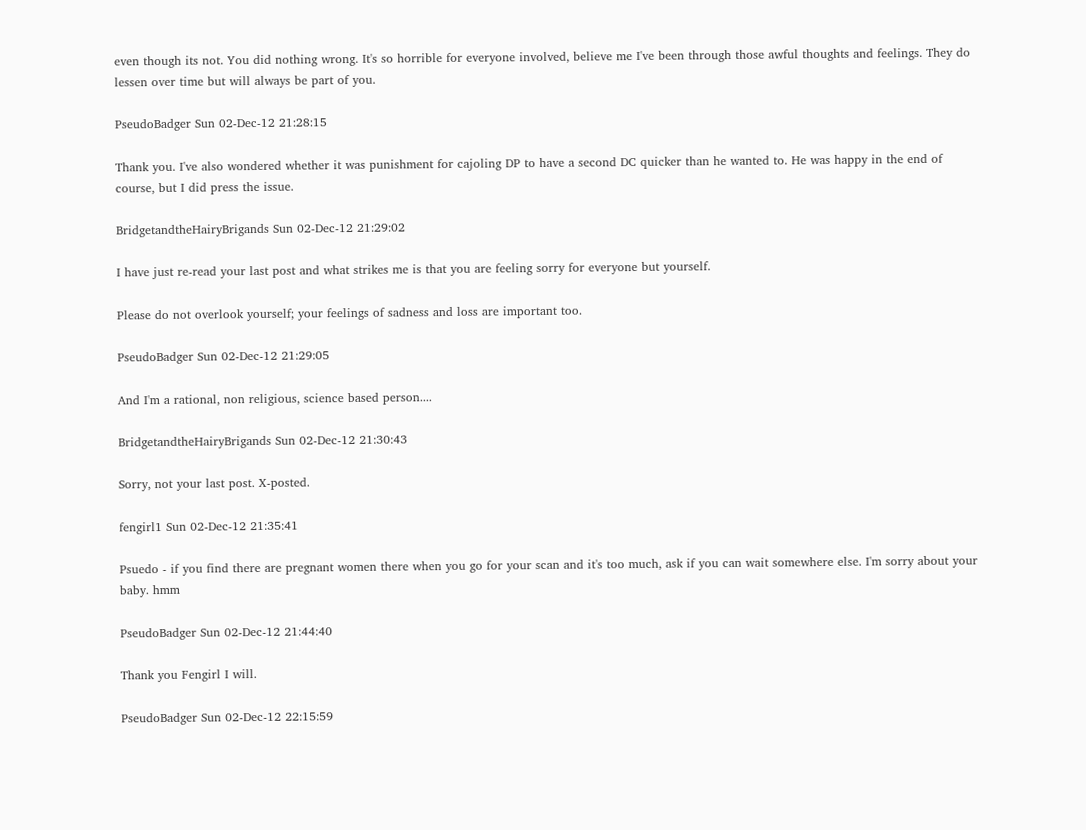even though its not. You did nothing wrong. It's so horrible for everyone involved, believe me I've been through those awful thoughts and feelings. They do lessen over time but will always be part of you.

PseudoBadger Sun 02-Dec-12 21:28:15

Thank you. I've also wondered whether it was punishment for cajoling DP to have a second DC quicker than he wanted to. He was happy in the end of course, but I did press the issue.

BridgetandtheHairyBrigands Sun 02-Dec-12 21:29:02

I have just re-read your last post and what strikes me is that you are feeling sorry for everyone but yourself.

Please do not overlook yourself; your feelings of sadness and loss are important too.

PseudoBadger Sun 02-Dec-12 21:29:05

And I'm a rational, non religious, science based person....

BridgetandtheHairyBrigands Sun 02-Dec-12 21:30:43

Sorry, not your last post. X-posted.

fengirl1 Sun 02-Dec-12 21:35:41

Psuedo - if you find there are pregnant women there when you go for your scan and it's too much, ask if you can wait somewhere else. I'm sorry about your baby. hmm

PseudoBadger Sun 02-Dec-12 21:44:40

Thank you Fengirl I will.

PseudoBadger Sun 02-Dec-12 22:15:59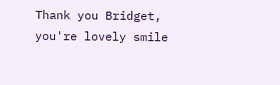Thank you Bridget, you're lovely smile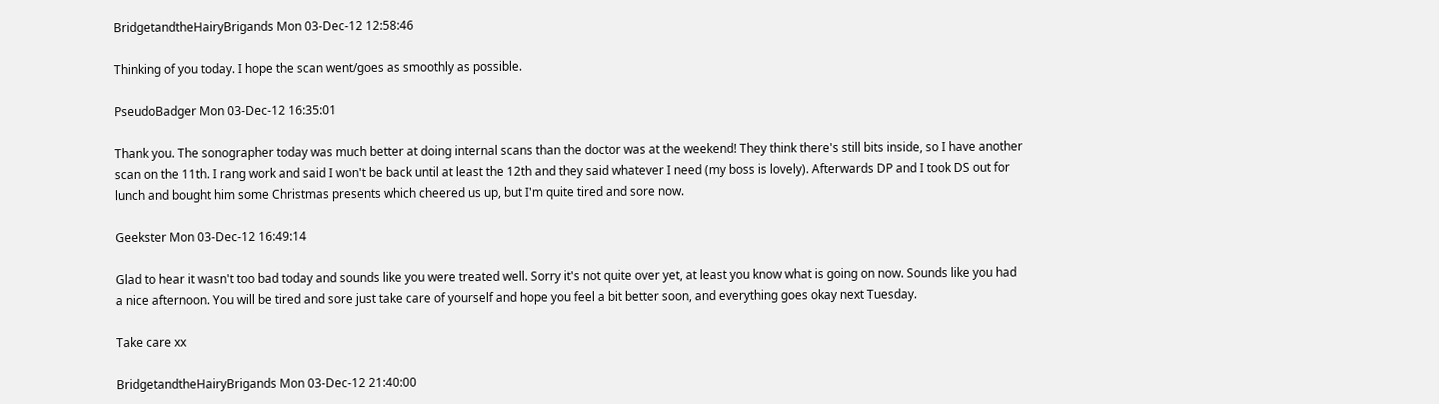BridgetandtheHairyBrigands Mon 03-Dec-12 12:58:46

Thinking of you today. I hope the scan went/goes as smoothly as possible.

PseudoBadger Mon 03-Dec-12 16:35:01

Thank you. The sonographer today was much better at doing internal scans than the doctor was at the weekend! They think there's still bits inside, so I have another scan on the 11th. I rang work and said I won't be back until at least the 12th and they said whatever I need (my boss is lovely). Afterwards DP and I took DS out for lunch and bought him some Christmas presents which cheered us up, but I'm quite tired and sore now.

Geekster Mon 03-Dec-12 16:49:14

Glad to hear it wasn't too bad today and sounds like you were treated well. Sorry it's not quite over yet, at least you know what is going on now. Sounds like you had a nice afternoon. You will be tired and sore just take care of yourself and hope you feel a bit better soon, and everything goes okay next Tuesday.

Take care xx

BridgetandtheHairyBrigands Mon 03-Dec-12 21:40:00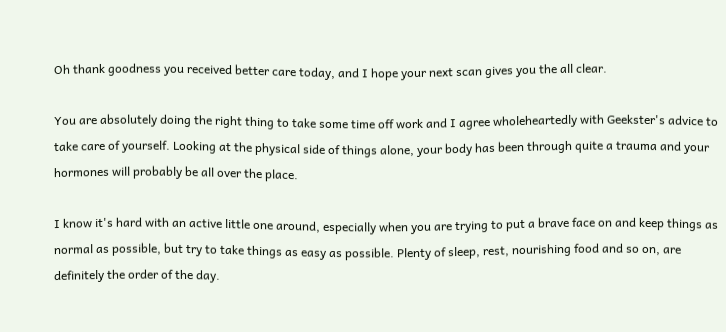Oh thank goodness you received better care today, and I hope your next scan gives you the all clear.

You are absolutely doing the right thing to take some time off work and I agree wholeheartedly with Geekster's advice to take care of yourself. Looking at the physical side of things alone, your body has been through quite a trauma and your hormones will probably be all over the place.

I know it's hard with an active little one around, especially when you are trying to put a brave face on and keep things as normal as possible, but try to take things as easy as possible. Plenty of sleep, rest, nourishing food and so on, are definitely the order of the day.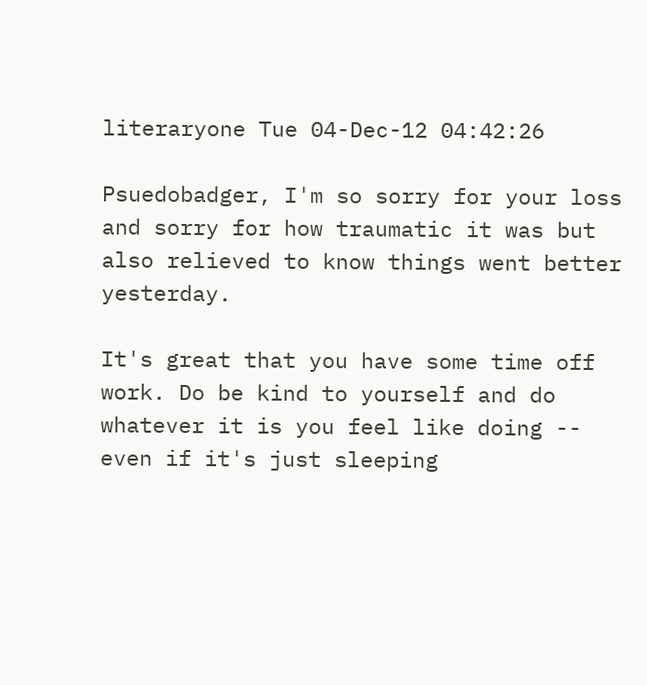literaryone Tue 04-Dec-12 04:42:26

Psuedobadger, I'm so sorry for your loss and sorry for how traumatic it was but also relieved to know things went better yesterday.

It's great that you have some time off work. Do be kind to yourself and do whatever it is you feel like doing -- even if it's just sleeping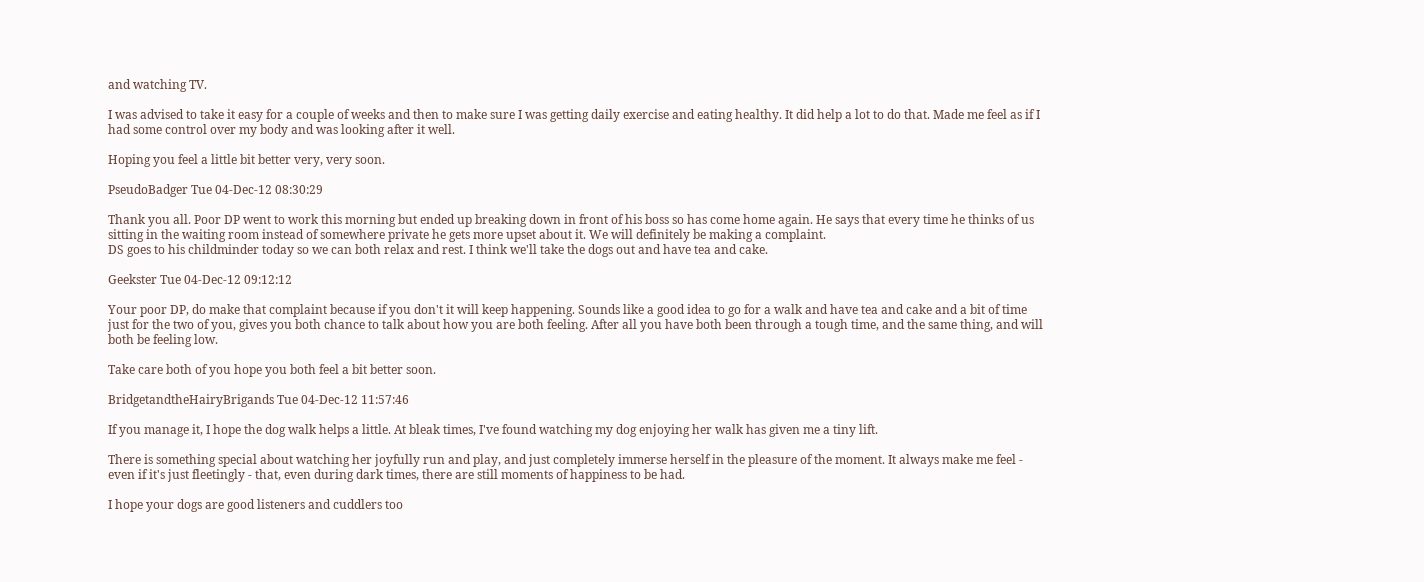and watching TV.

I was advised to take it easy for a couple of weeks and then to make sure I was getting daily exercise and eating healthy. It did help a lot to do that. Made me feel as if I had some control over my body and was looking after it well.

Hoping you feel a little bit better very, very soon.

PseudoBadger Tue 04-Dec-12 08:30:29

Thank you all. Poor DP went to work this morning but ended up breaking down in front of his boss so has come home again. He says that every time he thinks of us sitting in the waiting room instead of somewhere private he gets more upset about it. We will definitely be making a complaint.
DS goes to his childminder today so we can both relax and rest. I think we'll take the dogs out and have tea and cake.

Geekster Tue 04-Dec-12 09:12:12

Your poor DP, do make that complaint because if you don't it will keep happening. Sounds like a good idea to go for a walk and have tea and cake and a bit of time just for the two of you, gives you both chance to talk about how you are both feeling. After all you have both been through a tough time, and the same thing, and will both be feeling low.

Take care both of you hope you both feel a bit better soon.

BridgetandtheHairyBrigands Tue 04-Dec-12 11:57:46

If you manage it, I hope the dog walk helps a little. At bleak times, I've found watching my dog enjoying her walk has given me a tiny lift.

There is something special about watching her joyfully run and play, and just completely immerse herself in the pleasure of the moment. It always make me feel - even if it's just fleetingly - that, even during dark times, there are still moments of happiness to be had.

I hope your dogs are good listeners and cuddlers too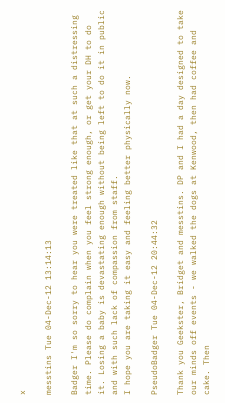x

messtins Tue 04-Dec-12 13:14:13

Badger I'm so sorry to hear you were treated like that at such a distressing time. Please do complain when you feel strong enough, or get your DH to do it. Losing a baby is devastating enough without being left to do it in public and with such lack of compassion from staff.
I hope you are taking it easy and feeling better physically now.

PseudoBadger Tue 04-Dec-12 20:44:32

Thank you Geekster, Bridget and messtins. DP and I had a day designed to take our minds off events - we walked the dogs at Kenwood, then had coffee and cake. Then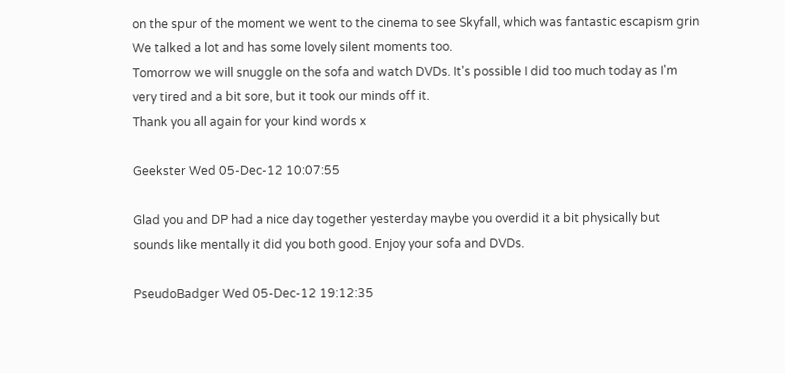on the spur of the moment we went to the cinema to see Skyfall, which was fantastic escapism grin We talked a lot and has some lovely silent moments too.
Tomorrow we will snuggle on the sofa and watch DVDs. It's possible I did too much today as I'm very tired and a bit sore, but it took our minds off it.
Thank you all again for your kind words x

Geekster Wed 05-Dec-12 10:07:55

Glad you and DP had a nice day together yesterday maybe you overdid it a bit physically but sounds like mentally it did you both good. Enjoy your sofa and DVDs.

PseudoBadger Wed 05-Dec-12 19:12:35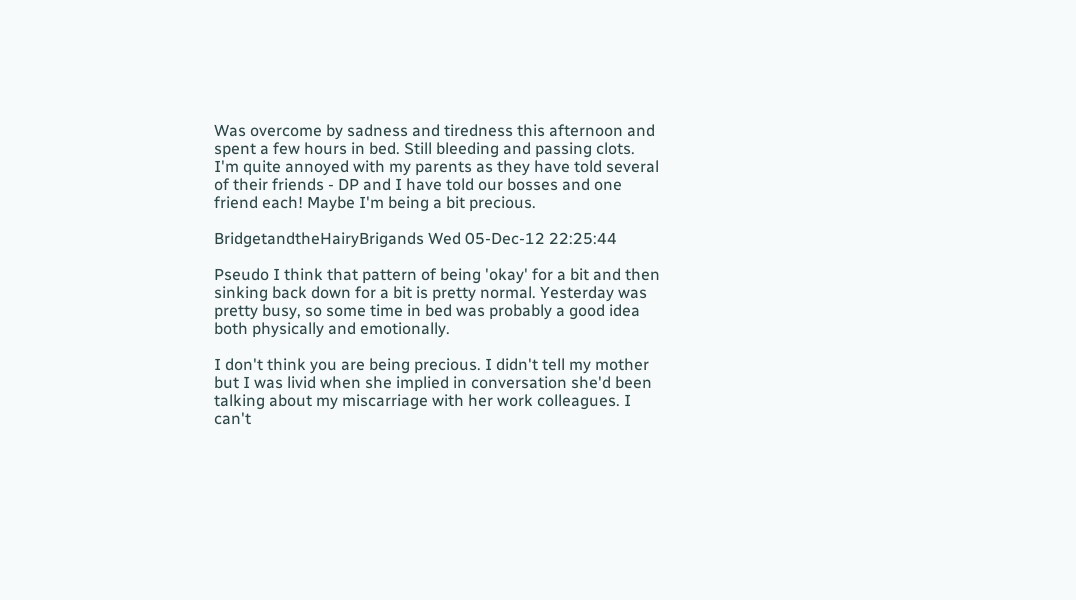Was overcome by sadness and tiredness this afternoon and spent a few hours in bed. Still bleeding and passing clots.
I'm quite annoyed with my parents as they have told several of their friends - DP and I have told our bosses and one friend each! Maybe I'm being a bit precious.

BridgetandtheHairyBrigands Wed 05-Dec-12 22:25:44

Pseudo I think that pattern of being 'okay' for a bit and then sinking back down for a bit is pretty normal. Yesterday was pretty busy, so some time in bed was probably a good idea both physically and emotionally.

I don't think you are being precious. I didn't tell my mother but I was livid when she implied in conversation she'd been talking about my miscarriage with her work colleagues. I can't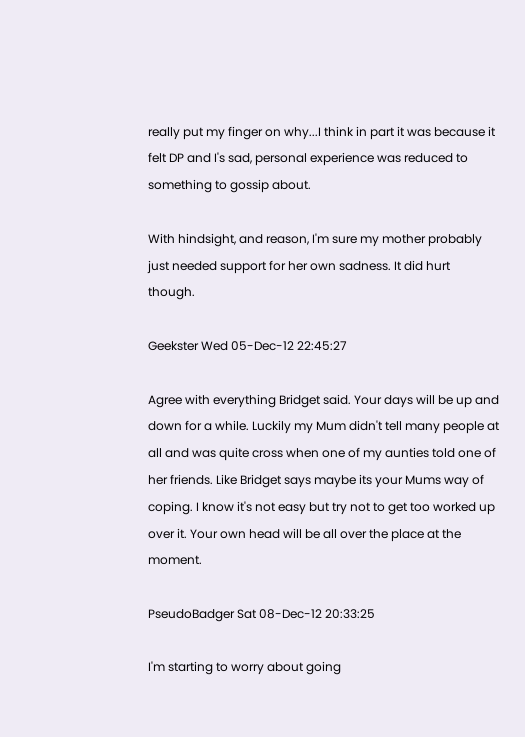really put my finger on why...I think in part it was because it felt DP and I's sad, personal experience was reduced to something to gossip about.

With hindsight, and reason, I'm sure my mother probably just needed support for her own sadness. It did hurt though.

Geekster Wed 05-Dec-12 22:45:27

Agree with everything Bridget said. Your days will be up and down for a while. Luckily my Mum didn't tell many people at all and was quite cross when one of my aunties told one of her friends. Like Bridget says maybe its your Mums way of coping. I know it's not easy but try not to get too worked up over it. Your own head will be all over the place at the moment.

PseudoBadger Sat 08-Dec-12 20:33:25

I'm starting to worry about going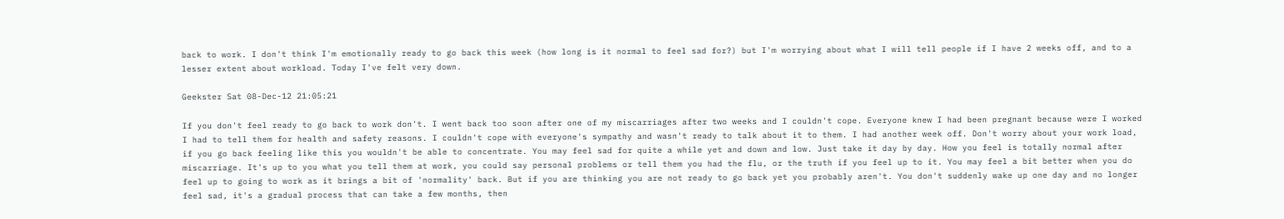back to work. I don't think I'm emotionally ready to go back this week (how long is it normal to feel sad for?) but I'm worrying about what I will tell people if I have 2 weeks off, and to a lesser extent about workload. Today I've felt very down.

Geekster Sat 08-Dec-12 21:05:21

If you don't feel ready to go back to work don't. I went back too soon after one of my miscarriages after two weeks and I couldn't cope. Everyone knew I had been pregnant because were I worked I had to tell them for health and safety reasons. I couldn't cope with everyone's sympathy and wasn't ready to talk about it to them. I had another week off. Don't worry about your work load, if you go back feeling like this you wouldn't be able to concentrate. You may feel sad for quite a while yet and down and low. Just take it day by day. How you feel is totally normal after miscarriage. It's up to you what you tell them at work, you could say personal problems or tell them you had the flu, or the truth if you feel up to it. You may feel a bit better when you do feel up to going to work as it brings a bit of 'normality' back. But if you are thinking you are not ready to go back yet you probably aren't. You don't suddenly wake up one day and no longer feel sad, it's a gradual process that can take a few months, then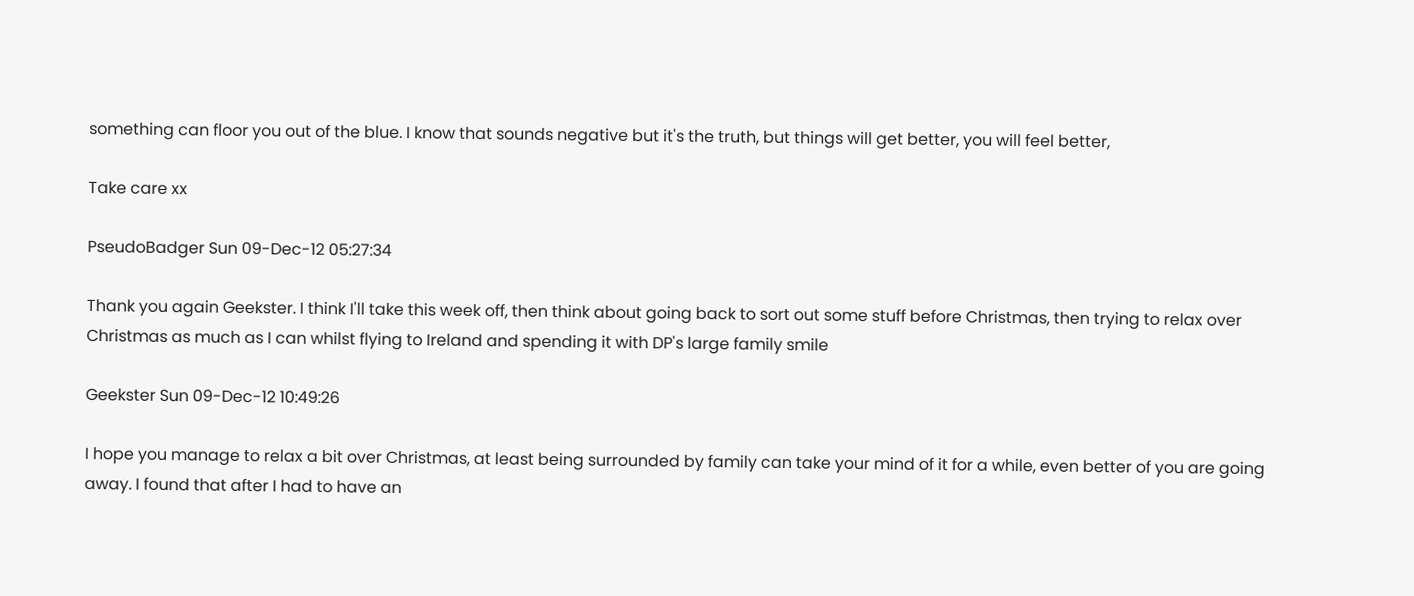something can floor you out of the blue. I know that sounds negative but it's the truth, but things will get better, you will feel better,

Take care xx

PseudoBadger Sun 09-Dec-12 05:27:34

Thank you again Geekster. I think I'll take this week off, then think about going back to sort out some stuff before Christmas, then trying to relax over Christmas as much as I can whilst flying to Ireland and spending it with DP's large family smile

Geekster Sun 09-Dec-12 10:49:26

I hope you manage to relax a bit over Christmas, at least being surrounded by family can take your mind of it for a while, even better of you are going away. I found that after I had to have an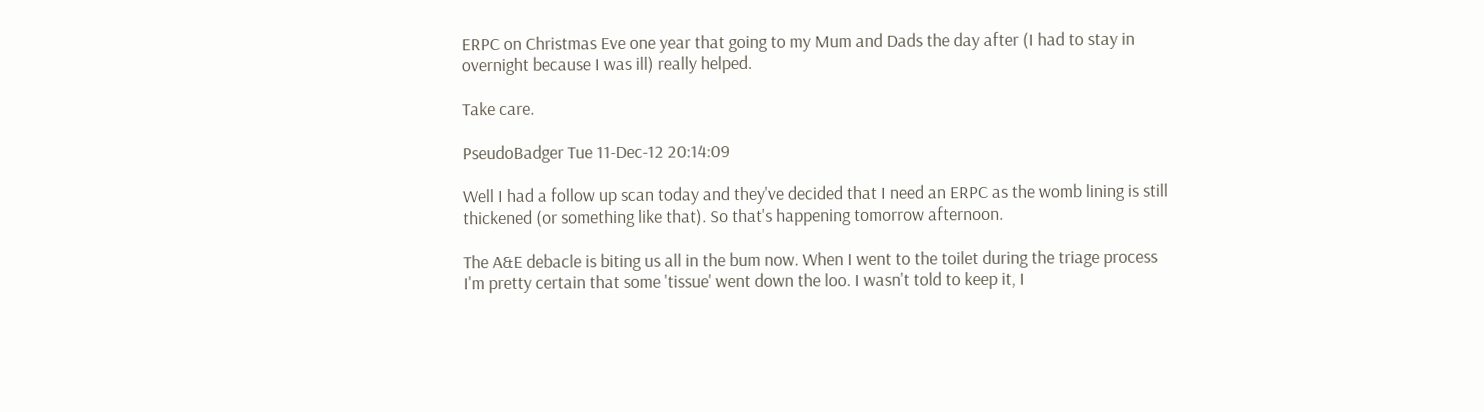ERPC on Christmas Eve one year that going to my Mum and Dads the day after (I had to stay in overnight because I was ill) really helped.

Take care.

PseudoBadger Tue 11-Dec-12 20:14:09

Well I had a follow up scan today and they've decided that I need an ERPC as the womb lining is still thickened (or something like that). So that's happening tomorrow afternoon.

The A&E debacle is biting us all in the bum now. When I went to the toilet during the triage process I'm pretty certain that some 'tissue' went down the loo. I wasn't told to keep it, I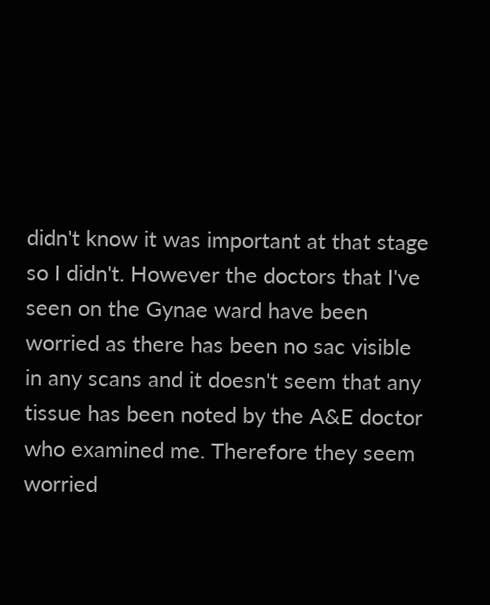didn't know it was important at that stage so I didn't. However the doctors that I've seen on the Gynae ward have been worried as there has been no sac visible in any scans and it doesn't seem that any tissue has been noted by the A&E doctor who examined me. Therefore they seem worried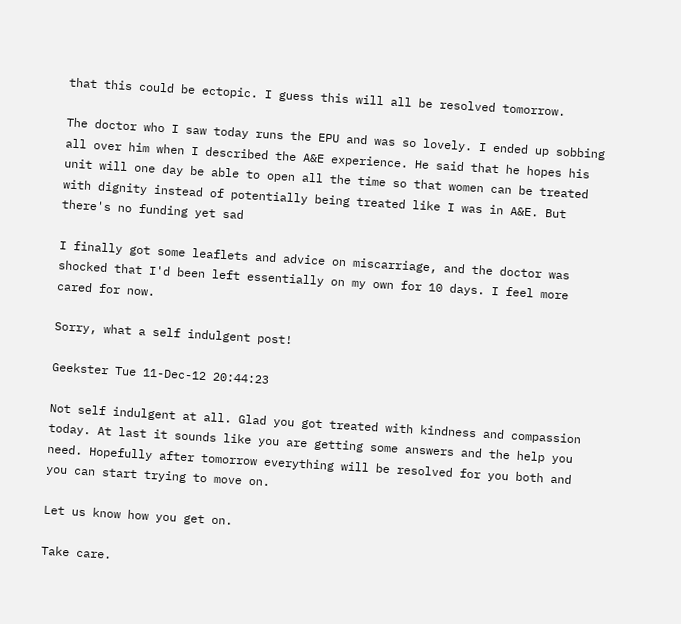that this could be ectopic. I guess this will all be resolved tomorrow.

The doctor who I saw today runs the EPU and was so lovely. I ended up sobbing all over him when I described the A&E experience. He said that he hopes his unit will one day be able to open all the time so that women can be treated with dignity instead of potentially being treated like I was in A&E. But there's no funding yet sad

I finally got some leaflets and advice on miscarriage, and the doctor was shocked that I'd been left essentially on my own for 10 days. I feel more cared for now.

Sorry, what a self indulgent post!

Geekster Tue 11-Dec-12 20:44:23

Not self indulgent at all. Glad you got treated with kindness and compassion today. At last it sounds like you are getting some answers and the help you need. Hopefully after tomorrow everything will be resolved for you both and you can start trying to move on.

Let us know how you get on.

Take care.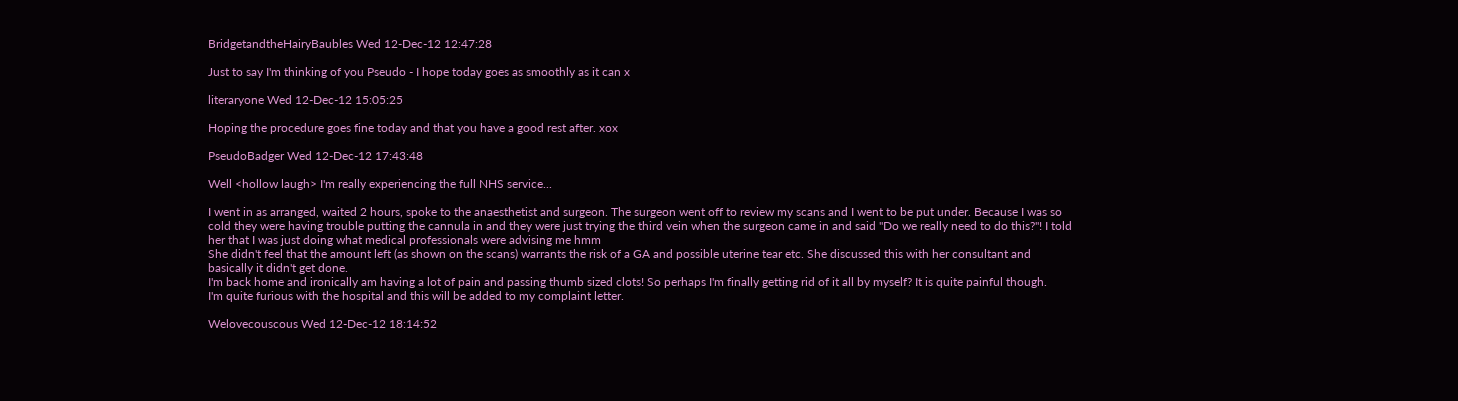BridgetandtheHairyBaubles Wed 12-Dec-12 12:47:28

Just to say I'm thinking of you Pseudo - I hope today goes as smoothly as it can x

literaryone Wed 12-Dec-12 15:05:25

Hoping the procedure goes fine today and that you have a good rest after. xox

PseudoBadger Wed 12-Dec-12 17:43:48

Well <hollow laugh> I'm really experiencing the full NHS service...

I went in as arranged, waited 2 hours, spoke to the anaesthetist and surgeon. The surgeon went off to review my scans and I went to be put under. Because I was so cold they were having trouble putting the cannula in and they were just trying the third vein when the surgeon came in and said "Do we really need to do this?"! I told her that I was just doing what medical professionals were advising me hmm
She didn't feel that the amount left (as shown on the scans) warrants the risk of a GA and possible uterine tear etc. She discussed this with her consultant and basically it didn't get done.
I'm back home and ironically am having a lot of pain and passing thumb sized clots! So perhaps I'm finally getting rid of it all by myself? It is quite painful though.
I'm quite furious with the hospital and this will be added to my complaint letter.

Welovecouscous Wed 12-Dec-12 18:14:52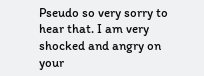Pseudo so very sorry to hear that. I am very shocked and angry on your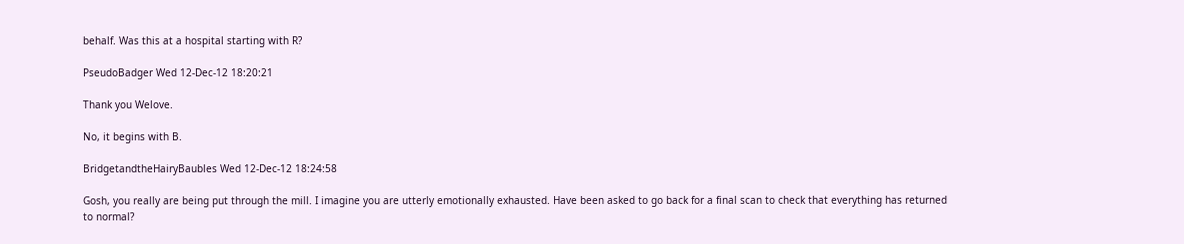behalf. Was this at a hospital starting with R?

PseudoBadger Wed 12-Dec-12 18:20:21

Thank you Welove.

No, it begins with B.

BridgetandtheHairyBaubles Wed 12-Dec-12 18:24:58

Gosh, you really are being put through the mill. I imagine you are utterly emotionally exhausted. Have been asked to go back for a final scan to check that everything has returned to normal?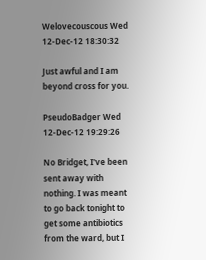Welovecouscous Wed 12-Dec-12 18:30:32

Just awful and I am beyond cross for you.

PseudoBadger Wed 12-Dec-12 19:29:26

No Bridget, I've been sent away with nothing. I was meant to go back tonight to get some antibiotics from the ward, but I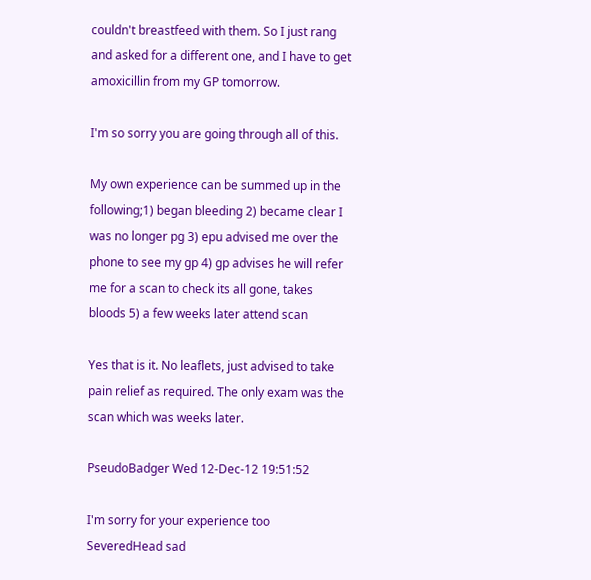couldn't breastfeed with them. So I just rang and asked for a different one, and I have to get amoxicillin from my GP tomorrow.

I'm so sorry you are going through all of this.

My own experience can be summed up in the following;1) began bleeding 2) became clear I was no longer pg 3) epu advised me over the phone to see my gp 4) gp advises he will refer me for a scan to check its all gone, takes bloods 5) a few weeks later attend scan

Yes that is it. No leaflets, just advised to take pain relief as required. The only exam was the scan which was weeks later.

PseudoBadger Wed 12-Dec-12 19:51:52

I'm sorry for your experience too SeveredHead sad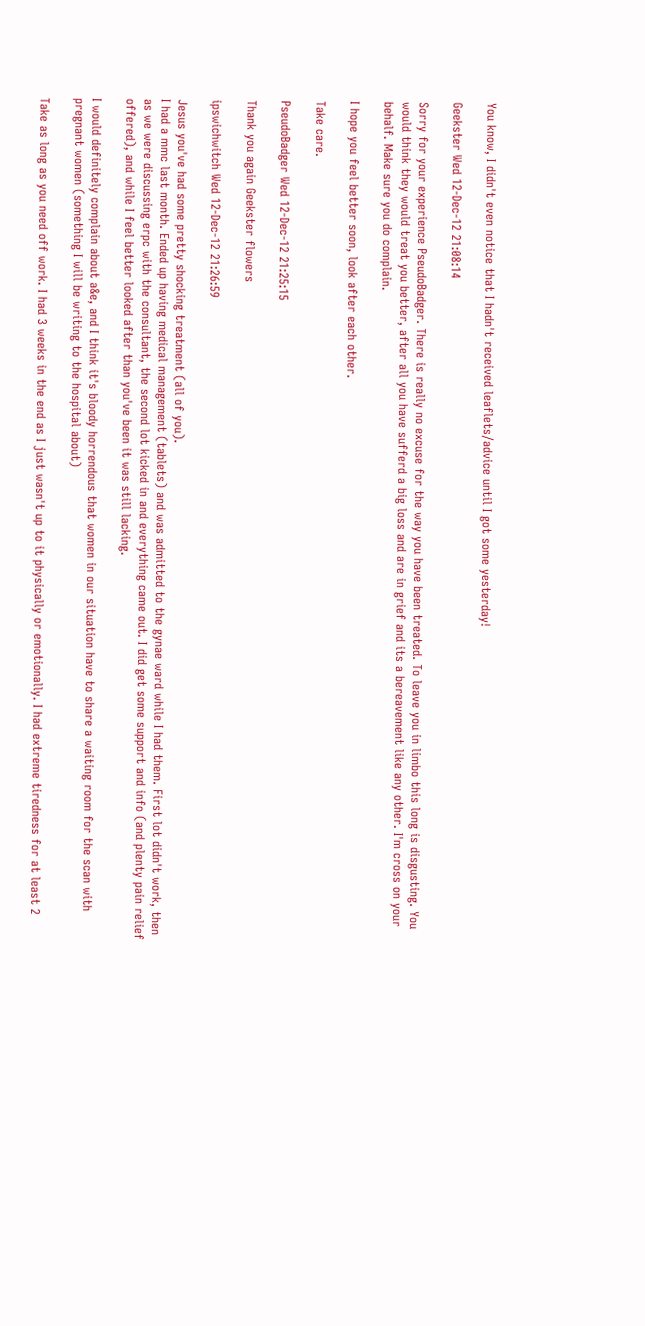You know, I didn't even notice that I hadn't received leaflets/advice until I got some yesterday!

Geekster Wed 12-Dec-12 21:08:14

Sorry for your experience PseudoBadger. There is really no excuse for the way you have been treated. To leave you in limbo this long is disgusting. You would think they would treat you better, after all you have sufferd a big loss and are in grief and its a bereavement like any other. I'm cross on your behalf. Make sure you do complain.

I hope you feel better soon, look after each other.

Take care.

PseudoBadger Wed 12-Dec-12 21:25:15

Thank you again Geekster flowers

ipswichwitch Wed 12-Dec-12 21:26:59

Jesus you've had some pretty shocking treatment (all of you).
I had a mmc last month. Ended up having medical management (tablets) and was admitted to the gynae ward while I had them. First lot didn't work, then as we were discussing erpc with the consultant, the second lot kicked in and everything came out. I did get some support and info (and plenty pain relief offered), and while I feel better looked after than you've been it was still lacking.

I would definitely complain about a&e, and I think it's bloody horrendous that women in our situation have to share a waiting room for the scan with pregnant women (something I will be writing to the hospital about)

Take as long as you need off work. I had 3 weeks in the end as I just wasn't up to it physically or emotionally. I had extreme tiredness for at least 2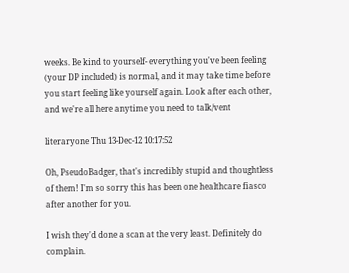weeks. Be kind to yourself- everything you've been feeling (your DP included) is normal, and it may take time before you start feeling like yourself again. Look after each other, and we're all here anytime you need to talk/vent

literaryone Thu 13-Dec-12 10:17:52

Oh, PseudoBadger, that's incredibly stupid and thoughtless of them! I'm so sorry this has been one healthcare fiasco after another for you.

I wish they'd done a scan at the very least. Definitely do complain.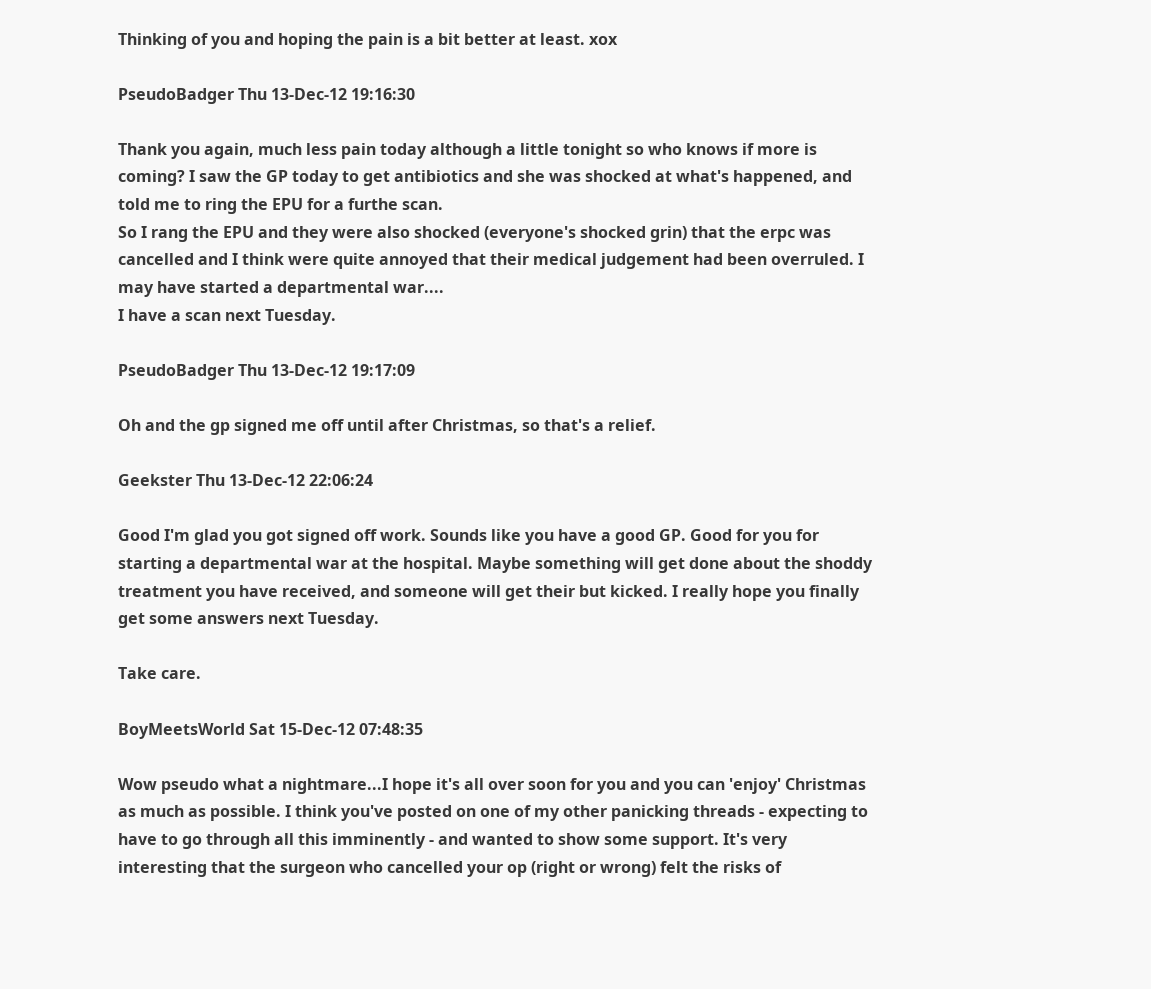Thinking of you and hoping the pain is a bit better at least. xox

PseudoBadger Thu 13-Dec-12 19:16:30

Thank you again, much less pain today although a little tonight so who knows if more is coming? I saw the GP today to get antibiotics and she was shocked at what's happened, and told me to ring the EPU for a furthe scan.
So I rang the EPU and they were also shocked (everyone's shocked grin) that the erpc was cancelled and I think were quite annoyed that their medical judgement had been overruled. I may have started a departmental war....
I have a scan next Tuesday.

PseudoBadger Thu 13-Dec-12 19:17:09

Oh and the gp signed me off until after Christmas, so that's a relief.

Geekster Thu 13-Dec-12 22:06:24

Good I'm glad you got signed off work. Sounds like you have a good GP. Good for you for starting a departmental war at the hospital. Maybe something will get done about the shoddy treatment you have received, and someone will get their but kicked. I really hope you finally get some answers next Tuesday.

Take care.

BoyMeetsWorld Sat 15-Dec-12 07:48:35

Wow pseudo what a nightmare...I hope it's all over soon for you and you can 'enjoy' Christmas as much as possible. I think you've posted on one of my other panicking threads - expecting to have to go through all this imminently - and wanted to show some support. It's very interesting that the surgeon who cancelled your op (right or wrong) felt the risks of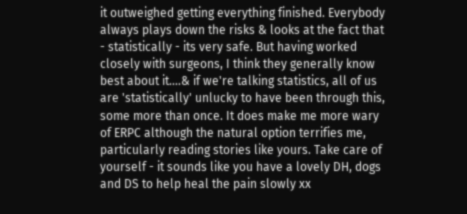it outweighed getting everything finished. Everybody always plays down the risks & looks at the fact that - statistically - its very safe. But having worked closely with surgeons, I think they generally know best about it....& if we're talking statistics, all of us are 'statistically' unlucky to have been through this, some more than once. It does make me more wary of ERPC although the natural option terrifies me, particularly reading stories like yours. Take care of yourself - it sounds like you have a lovely DH, dogs and DS to help heal the pain slowly xx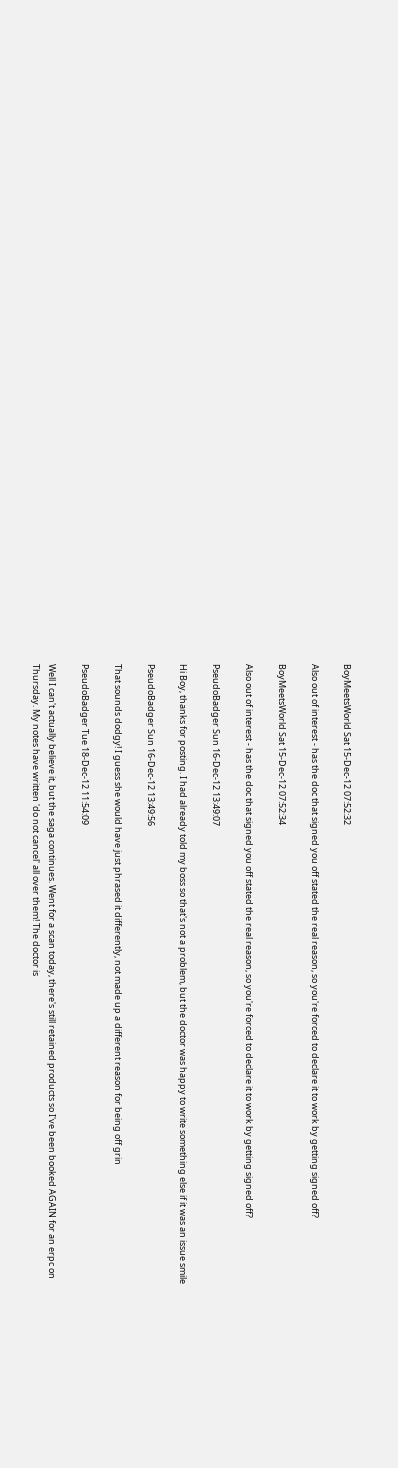BoyMeetsWorld Sat 15-Dec-12 07:52:32

Also out of interest - has the doc that signed you off stated the real reason, so you're forced to declare it to work by getting signed off?

BoyMeetsWorld Sat 15-Dec-12 07:52:34

Also out of interest - has the doc that signed you off stated the real reason, so you're forced to declare it to work by getting signed off?

PseudoBadger Sun 16-Dec-12 13:49:07

Hi Boy, thanks for posting. I had already told my boss so that's not a problem, but the doctor was happy to write something else if it was an issue smile

PseudoBadger Sun 16-Dec-12 13:49:56

That sounds dodgy! I guess she would have just phrased it differently, not made up a different reason for being off grin

PseudoBadger Tue 18-Dec-12 11:54:09

Well I can't actually believe it, but the saga continues. Went for a scan today, there's still retained products so I've been booked AGAIN for an erpc on Thursday. My notes have written 'do not cancel' all over them! The doctor is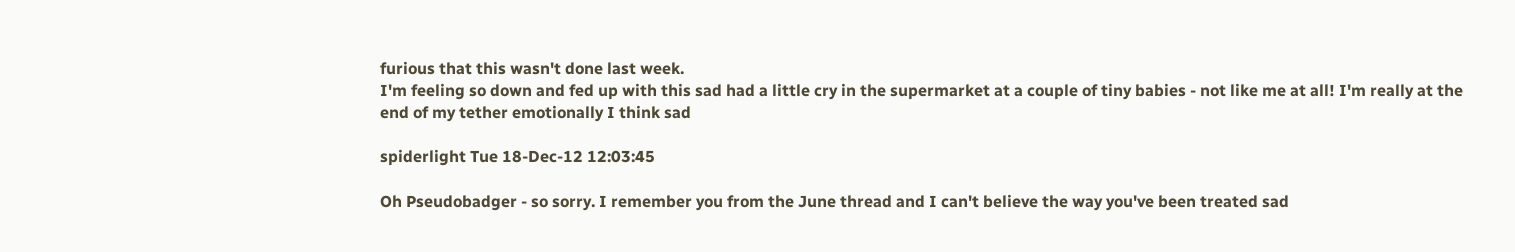furious that this wasn't done last week.
I'm feeling so down and fed up with this sad had a little cry in the supermarket at a couple of tiny babies - not like me at all! I'm really at the end of my tether emotionally I think sad

spiderlight Tue 18-Dec-12 12:03:45

Oh Pseudobadger - so sorry. I remember you from the June thread and I can't believe the way you've been treated sad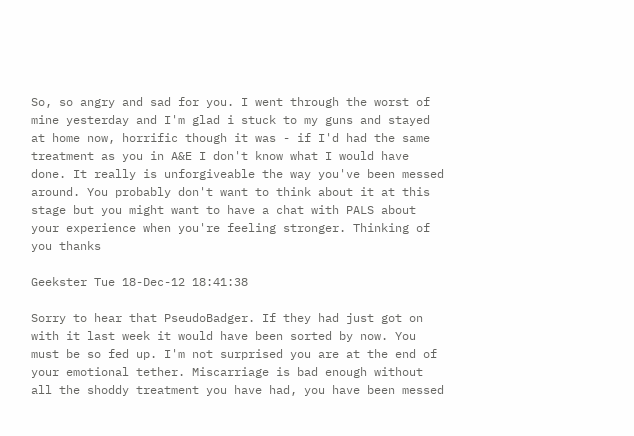So, so angry and sad for you. I went through the worst of mine yesterday and I'm glad i stuck to my guns and stayed at home now, horrific though it was - if I'd had the same treatment as you in A&E I don't know what I would have done. It really is unforgiveable the way you've been messed around. You probably don't want to think about it at this stage but you might want to have a chat with PALS about your experience when you're feeling stronger. Thinking of you thanks

Geekster Tue 18-Dec-12 18:41:38

Sorry to hear that PseudoBadger. If they had just got on with it last week it would have been sorted by now. You must be so fed up. I'm not surprised you are at the end of your emotional tether. Miscarriage is bad enough without all the shoddy treatment you have had, you have been messed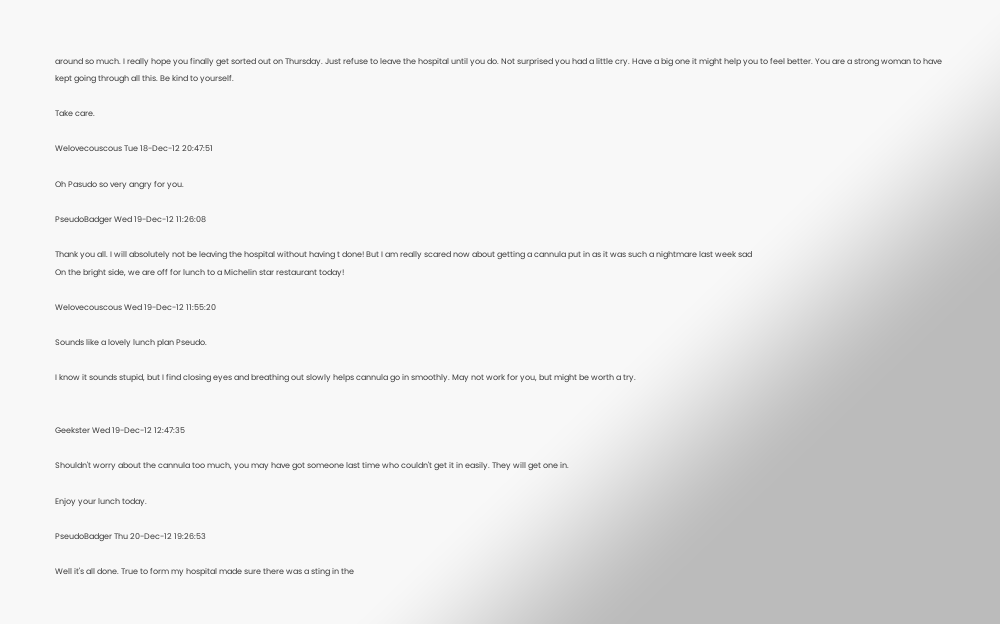around so much. I really hope you finally get sorted out on Thursday. Just refuse to leave the hospital until you do. Not surprised you had a little cry. Have a big one it might help you to feel better. You are a strong woman to have kept going through all this. Be kind to yourself.

Take care.

Welovecouscous Tue 18-Dec-12 20:47:51

Oh Pasudo so very angry for you.

PseudoBadger Wed 19-Dec-12 11:26:08

Thank you all. I will absolutely not be leaving the hospital without having t done! But I am really scared now about getting a cannula put in as it was such a nightmare last week sad
On the bright side, we are off for lunch to a Michelin star restaurant today!

Welovecouscous Wed 19-Dec-12 11:55:20

Sounds like a lovely lunch plan Pseudo.

I know it sounds stupid, but I find closing eyes and breathing out slowly helps cannula go in smoothly. May not work for you, but might be worth a try.


Geekster Wed 19-Dec-12 12:47:35

Shouldn't worry about the cannula too much, you may have got someone last time who couldn't get it in easily. They will get one in.

Enjoy your lunch today.

PseudoBadger Thu 20-Dec-12 19:26:53

Well it's all done. True to form my hospital made sure there was a sting in the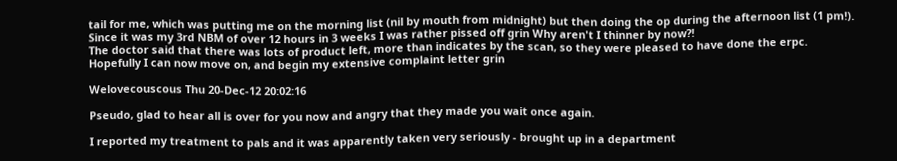tail for me, which was putting me on the morning list (nil by mouth from midnight) but then doing the op during the afternoon list (1 pm!).
Since it was my 3rd NBM of over 12 hours in 3 weeks I was rather pissed off grin Why aren't I thinner by now?!
The doctor said that there was lots of product left, more than indicates by the scan, so they were pleased to have done the erpc.
Hopefully I can now move on, and begin my extensive complaint letter grin

Welovecouscous Thu 20-Dec-12 20:02:16

Pseudo, glad to hear all is over for you now and angry that they made you wait once again.

I reported my treatment to pals and it was apparently taken very seriously - brought up in a department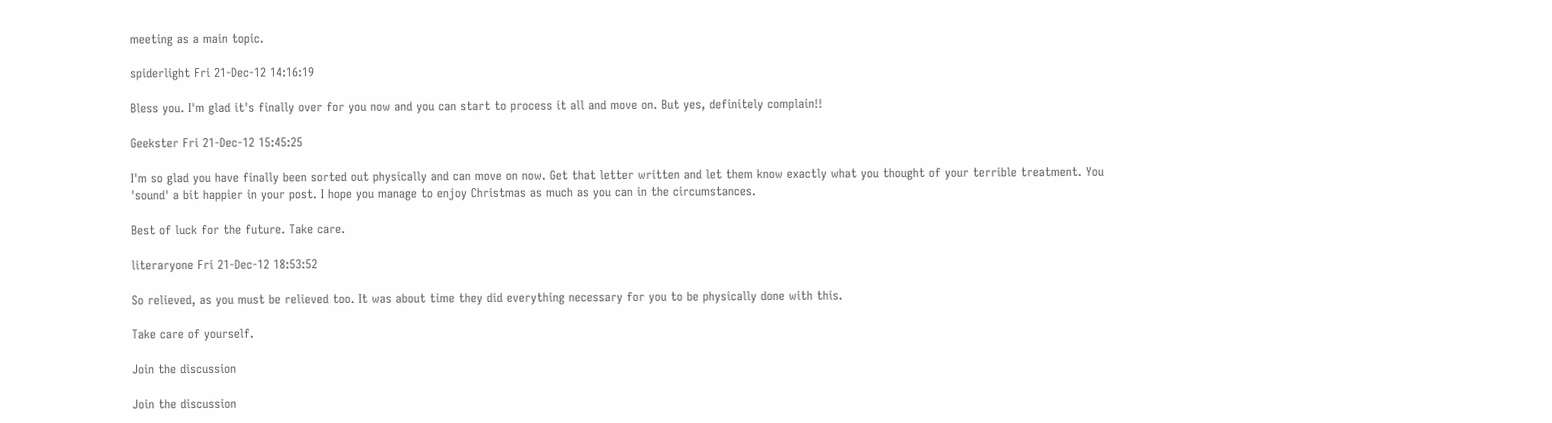meeting as a main topic.

spiderlight Fri 21-Dec-12 14:16:19

Bless you. I'm glad it's finally over for you now and you can start to process it all and move on. But yes, definitely complain!!

Geekster Fri 21-Dec-12 15:45:25

I'm so glad you have finally been sorted out physically and can move on now. Get that letter written and let them know exactly what you thought of your terrible treatment. You 'sound' a bit happier in your post. I hope you manage to enjoy Christmas as much as you can in the circumstances.

Best of luck for the future. Take care.

literaryone Fri 21-Dec-12 18:53:52

So relieved, as you must be relieved too. It was about time they did everything necessary for you to be physically done with this.

Take care of yourself.

Join the discussion

Join the discussion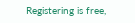Registering is free,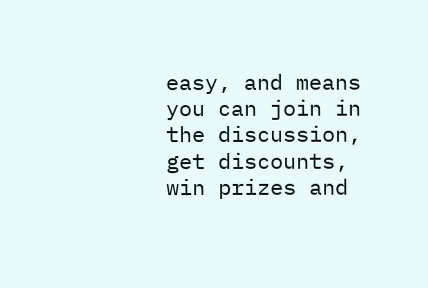easy, and means you can join in the discussion, get discounts, win prizes and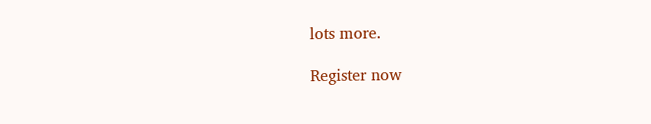lots more.

Register now